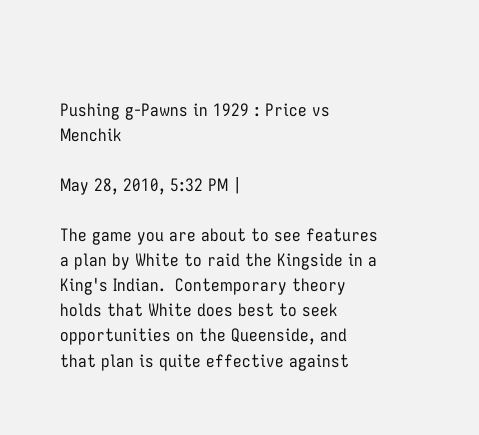Pushing g-Pawns in 1929 : Price vs Menchik

May 28, 2010, 5:32 PM |

The game you are about to see features a plan by White to raid the Kingside in a King's Indian.  Contemporary theory holds that White does best to seek opportunities on the Queenside, and that plan is quite effective against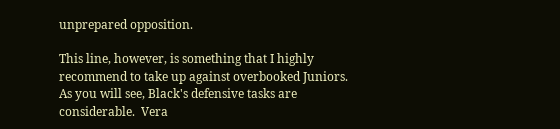unprepared opposition.

This line, however, is something that I highly recommend to take up against overbooked Juniors.  As you will see, Black's defensive tasks are considerable.  Vera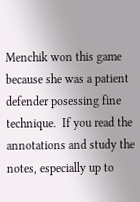Menchik won this game because she was a patient defender posessing fine technique.  If you read the annotations and study the notes, especially up to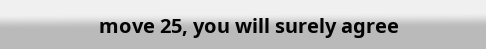move 25, you will surely agree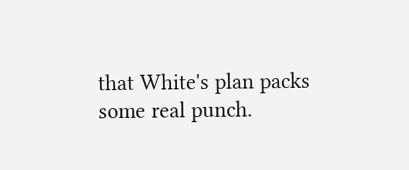that White's plan packs some real punch.